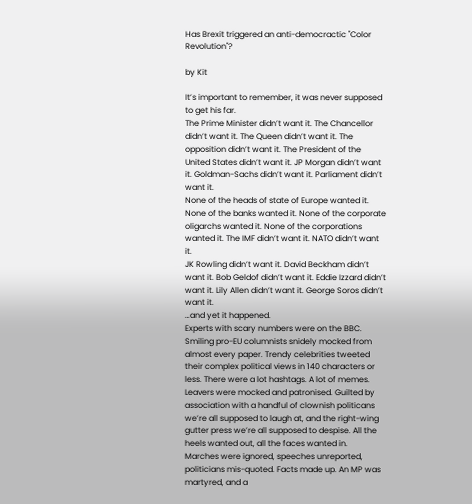Has Brexit triggered an anti-democractic "Color Revolution"?

by Kit

It’s important to remember, it was never supposed to get his far.
The Prime Minister didn’t want it. The Chancellor didn’t want it. The Queen didn’t want it. The opposition didn’t want it. The President of the United States didn’t want it. JP Morgan didn’t want it. Goldman-Sachs didn’t want it. Parliament didn’t want it.
None of the heads of state of Europe wanted it. None of the banks wanted it. None of the corporate oligarchs wanted it. None of the corporations wanted it. The IMF didn’t want it. NATO didn’t want it.
JK Rowling didn’t want it. David Beckham didn’t want it. Bob Geldof didn’t want it. Eddie Izzard didn’t want it. Lily Allen didn’t want it. George Soros didn’t want it.
…and yet it happened.
Experts with scary numbers were on the BBC. Smiling pro-EU columnists snidely mocked from almost every paper. Trendy celebrities tweeted their complex political views in 140 characters or less. There were a lot hashtags. A lot of memes. Leavers were mocked and patronised. Guilted by association with a handful of clownish politicans we’re all supposed to laugh at, and the right-wing gutter press we’re all supposed to despise. All the heels wanted out, all the faces wanted in.
Marches were ignored, speeches unreported, politicians mis-quoted. Facts made up. An MP was martyred, and a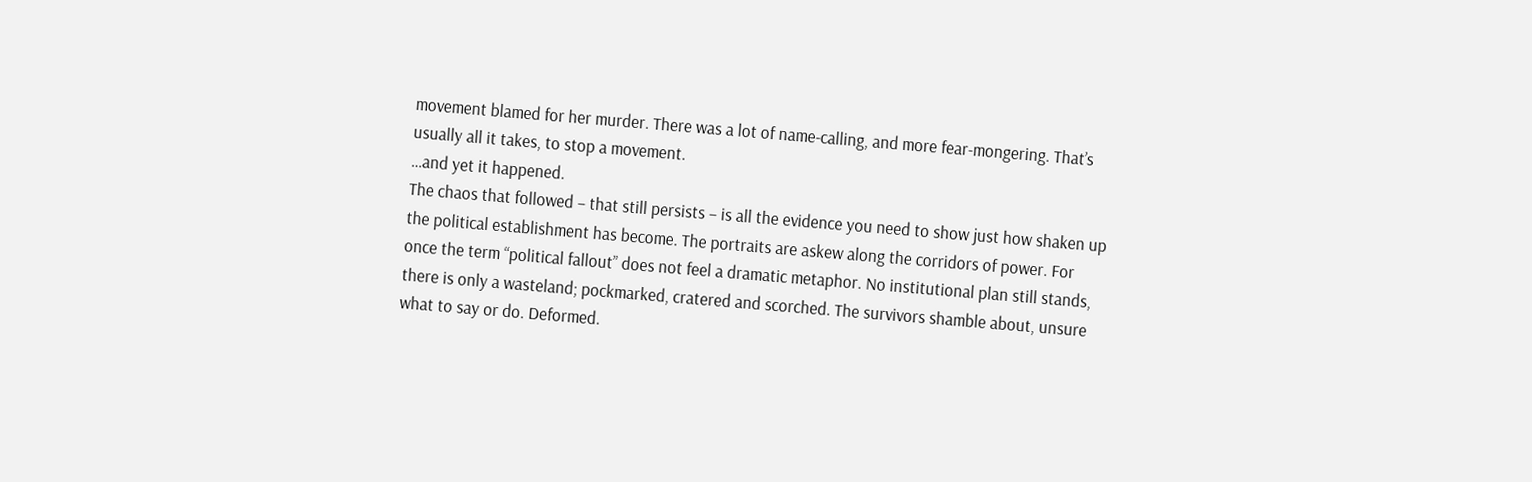movement blamed for her murder. There was a lot of name-calling, and more fear-mongering. That’s usually all it takes, to stop a movement.
…and yet it happened.
The chaos that followed – that still persists – is all the evidence you need to show just how shaken up the political establishment has become. The portraits are askew along the corridors of power. For once the term “political fallout” does not feel a dramatic metaphor. No institutional plan still stands, there is only a wasteland; pockmarked, cratered and scorched. The survivors shamble about, unsure what to say or do. Deformed.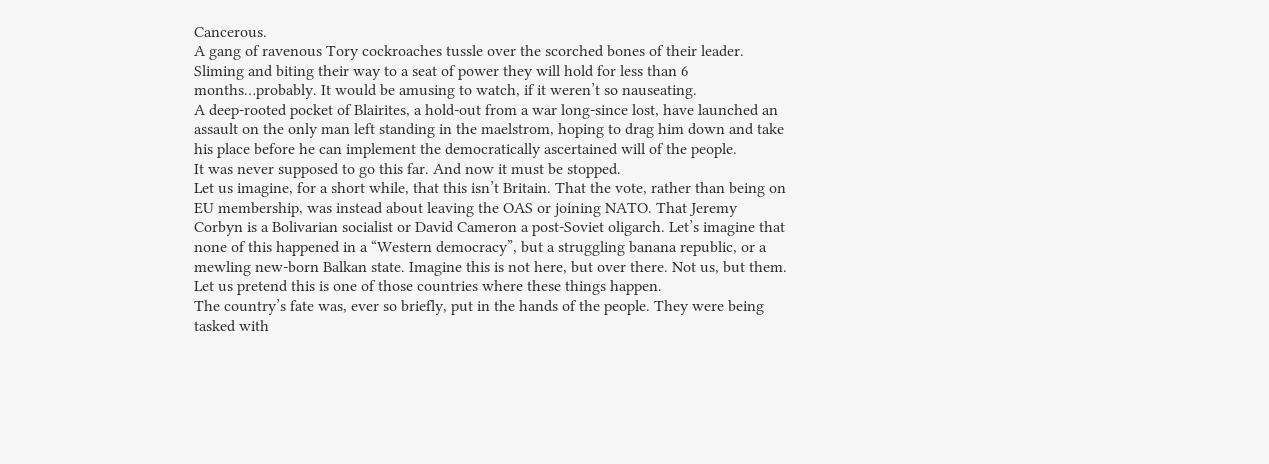Cancerous.
A gang of ravenous Tory cockroaches tussle over the scorched bones of their leader. Sliming and biting their way to a seat of power they will hold for less than 6 months…probably. It would be amusing to watch, if it weren’t so nauseating.
A deep-rooted pocket of Blairites, a hold-out from a war long-since lost, have launched an assault on the only man left standing in the maelstrom, hoping to drag him down and take his place before he can implement the democratically ascertained will of the people.
It was never supposed to go this far. And now it must be stopped.
Let us imagine, for a short while, that this isn’t Britain. That the vote, rather than being on EU membership, was instead about leaving the OAS or joining NATO. That Jeremy Corbyn is a Bolivarian socialist or David Cameron a post-Soviet oligarch. Let’s imagine that none of this happened in a “Western democracy”, but a struggling banana republic, or a mewling new-born Balkan state. Imagine this is not here, but over there. Not us, but them.
Let us pretend this is one of those countries where these things happen.
The country’s fate was, ever so briefly, put in the hands of the people. They were being tasked with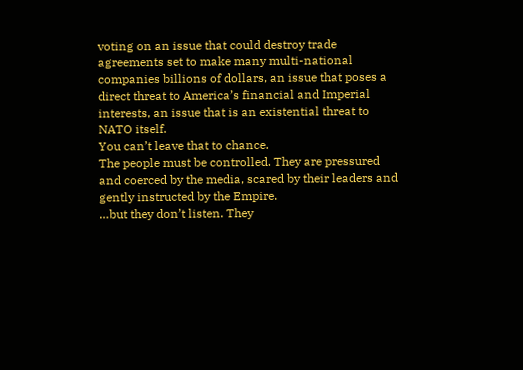voting on an issue that could destroy trade agreements set to make many multi-national companies billions of dollars, an issue that poses a direct threat to America’s financial and Imperial interests, an issue that is an existential threat to NATO itself.
You can’t leave that to chance.
The people must be controlled. They are pressured and coerced by the media, scared by their leaders and gently instructed by the Empire.
…but they don’t listen. They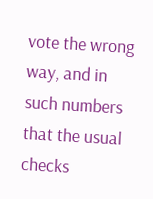vote the wrong way, and in such numbers that the usual checks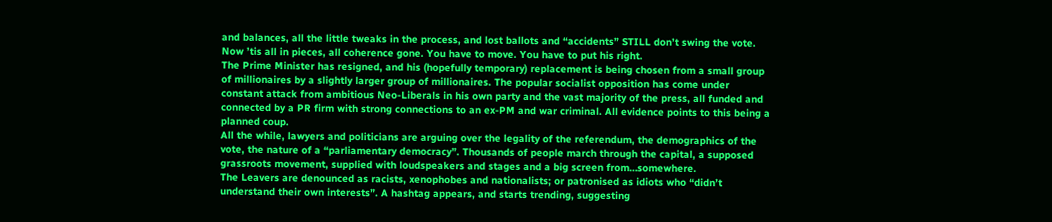and balances, all the little tweaks in the process, and lost ballots and “accidents” STILL don’t swing the vote.
Now ’tis all in pieces, all coherence gone. You have to move. You have to put his right.
The Prime Minister has resigned, and his (hopefully temporary) replacement is being chosen from a small group of millionaires by a slightly larger group of millionaires. The popular socialist opposition has come under constant attack from ambitious Neo-Liberals in his own party and the vast majority of the press, all funded and connected by a PR firm with strong connections to an ex-PM and war criminal. All evidence points to this being a planned coup.
All the while, lawyers and politicians are arguing over the legality of the referendum, the demographics of the vote, the nature of a “parliamentary democracy”. Thousands of people march through the capital, a supposed grassroots movement, supplied with loudspeakers and stages and a big screen from…somewhere.
The Leavers are denounced as racists, xenophobes and nationalists; or patronised as idiots who “didn’t understand their own interests”. A hashtag appears, and starts trending, suggesting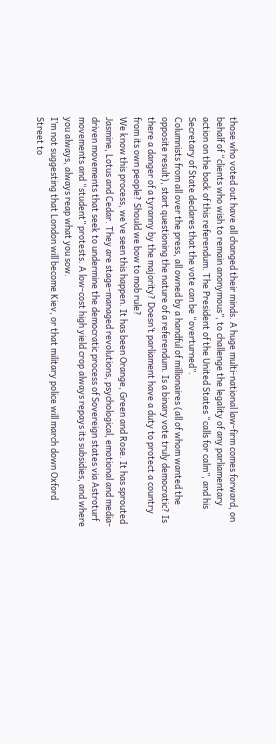those who voted out have all changed their minds. A huge multi-national law-firm comes forward, on behalf of “clients who wish to remain anonymous”, to challenge the legality of any parliamentary action on the back of this referendum. The President of the United States “calls for calm”, and his Secretary of State declares that the vote can be “overturned”.
Columnists from all over the press, all owned by a handful of millionaires (all of whom wanted the opposite result), start questioning the nature of a referendum. Is a binary vote truly democratic? Is there a danger of a tyranny by the majority? Doesn’t parliament have a duty to protect a country from its own people? Should we bow to mob rule?
We know this process, we’ve seen this happen. It has been Orange, Green and Rose. It has sprouted Jasmine, Lotus and Cedar. They are stage-managed revolutions, psychological, emotional and media-driven movements that seek to undermine the democratic process of Sovereign states via Astroturf movements and “student” protests. A low-cost high yield crop always repays its subsidies, and where you always, always reap what you sow.
I’m not suggesting that London will become Kiev, or that military police will march down Oxford Street to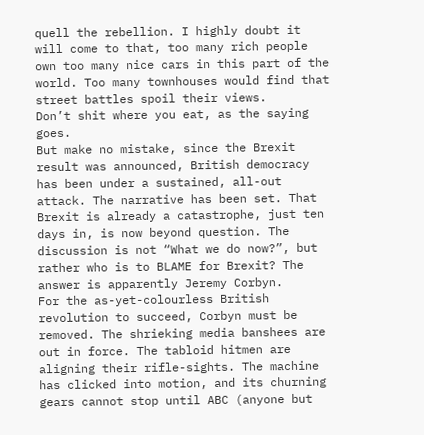quell the rebellion. I highly doubt it will come to that, too many rich people own too many nice cars in this part of the world. Too many townhouses would find that street battles spoil their views.
Don’t shit where you eat, as the saying goes.
But make no mistake, since the Brexit result was announced, British democracy has been under a sustained, all-out attack. The narrative has been set. That Brexit is already a catastrophe, just ten days in, is now beyond question. The discussion is not “What we do now?”, but rather who is to BLAME for Brexit? The answer is apparently Jeremy Corbyn.
For the as-yet-colourless British revolution to succeed, Corbyn must be removed. The shrieking media banshees are out in force. The tabloid hitmen are aligning their rifle-sights. The machine has clicked into motion, and its churning gears cannot stop until ABC (anyone but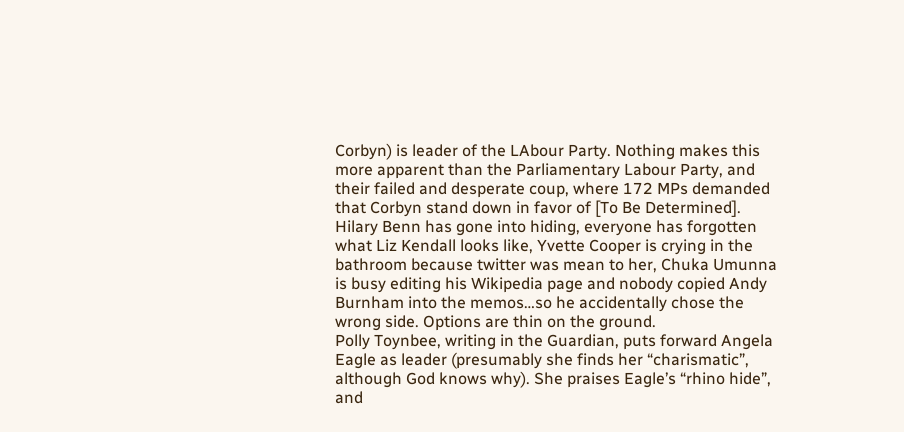Corbyn) is leader of the LAbour Party. Nothing makes this more apparent than the Parliamentary Labour Party, and their failed and desperate coup, where 172 MPs demanded that Corbyn stand down in favor of [To Be Determined].
Hilary Benn has gone into hiding, everyone has forgotten what Liz Kendall looks like, Yvette Cooper is crying in the bathroom because twitter was mean to her, Chuka Umunna is busy editing his Wikipedia page and nobody copied Andy Burnham into the memos…so he accidentally chose the wrong side. Options are thin on the ground.
Polly Toynbee, writing in the Guardian, puts forward Angela Eagle as leader (presumably she finds her “charismatic”, although God knows why). She praises Eagle’s “rhino hide”, and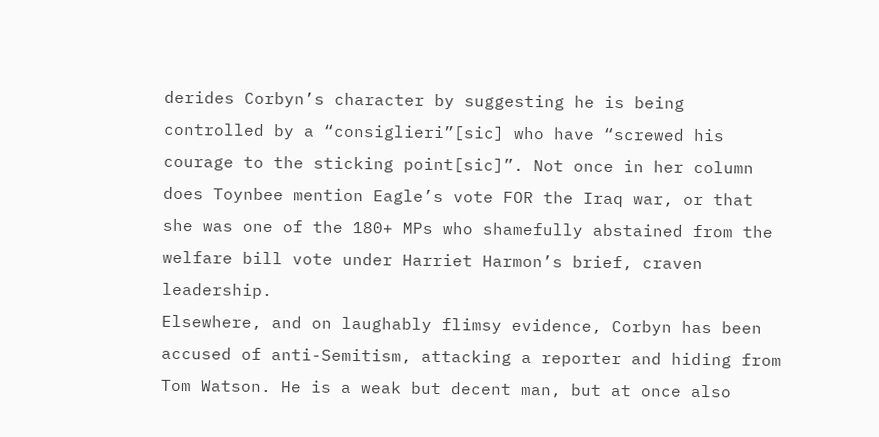derides Corbyn’s character by suggesting he is being controlled by a “consiglieri”[sic] who have “screwed his courage to the sticking point[sic]”. Not once in her column does Toynbee mention Eagle’s vote FOR the Iraq war, or that she was one of the 180+ MPs who shamefully abstained from the welfare bill vote under Harriet Harmon’s brief, craven leadership.
Elsewhere, and on laughably flimsy evidence, Corbyn has been accused of anti-Semitism, attacking a reporter and hiding from Tom Watson. He is a weak but decent man, but at once also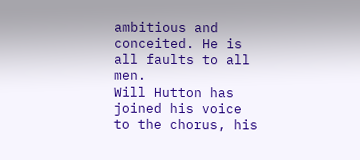ambitious and conceited. He is all faults to all men.
Will Hutton has joined his voice to the chorus, his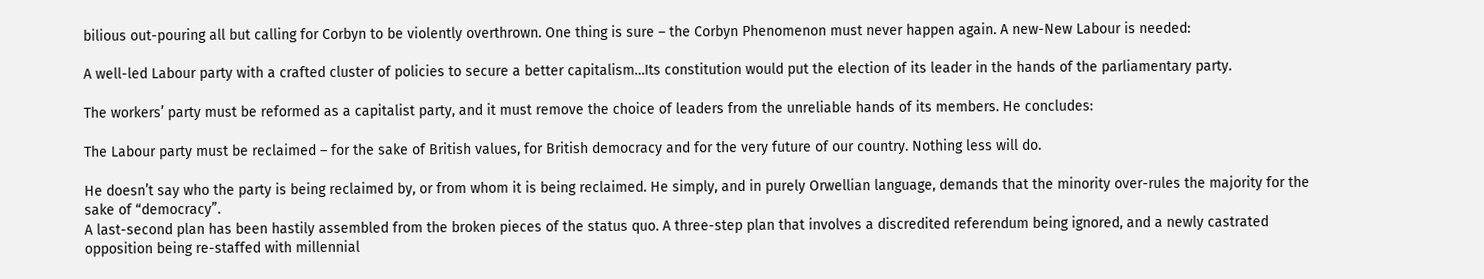bilious out-pouring all but calling for Corbyn to be violently overthrown. One thing is sure – the Corbyn Phenomenon must never happen again. A new-New Labour is needed:

A well-led Labour party with a crafted cluster of policies to secure a better capitalism…Its constitution would put the election of its leader in the hands of the parliamentary party.

The workers’ party must be reformed as a capitalist party, and it must remove the choice of leaders from the unreliable hands of its members. He concludes:

The Labour party must be reclaimed – for the sake of British values, for British democracy and for the very future of our country. Nothing less will do.

He doesn’t say who the party is being reclaimed by, or from whom it is being reclaimed. He simply, and in purely Orwellian language, demands that the minority over-rules the majority for the sake of “democracy”.
A last-second plan has been hastily assembled from the broken pieces of the status quo. A three-step plan that involves a discredited referendum being ignored, and a newly castrated opposition being re-staffed with millennial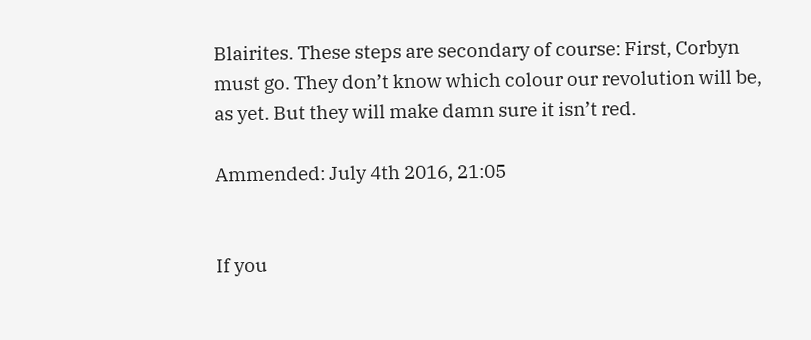Blairites. These steps are secondary of course: First, Corbyn must go. They don’t know which colour our revolution will be, as yet. But they will make damn sure it isn’t red.

Ammended: July 4th 2016, 21:05


If you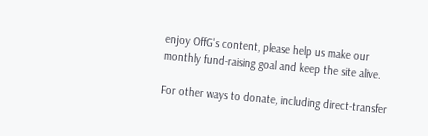enjoy OffG's content, please help us make our monthly fund-raising goal and keep the site alive.

For other ways to donate, including direct-transfer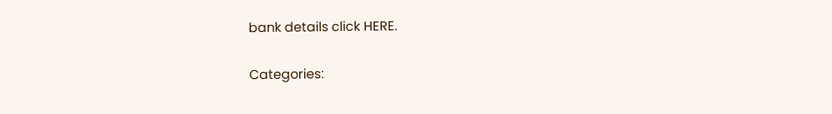bank details click HERE.

Categories: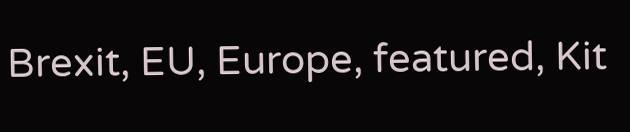Brexit, EU, Europe, featured, Kit